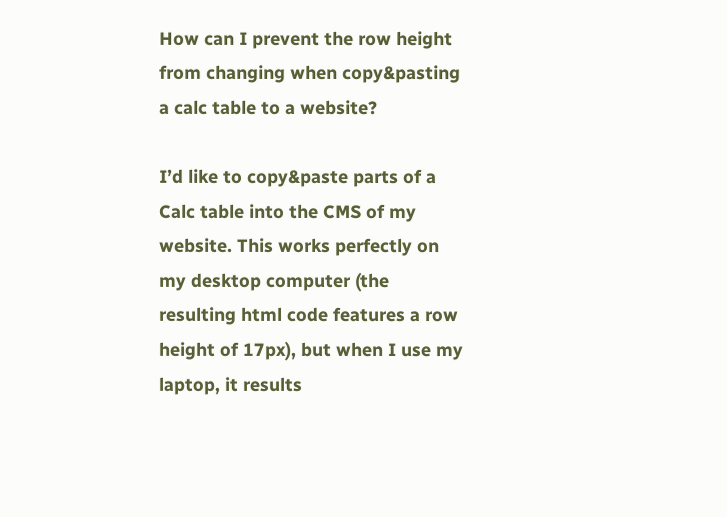How can I prevent the row height from changing when copy&pasting a calc table to a website?

I’d like to copy&paste parts of a Calc table into the CMS of my website. This works perfectly on my desktop computer (the resulting html code features a row height of 17px), but when I use my laptop, it results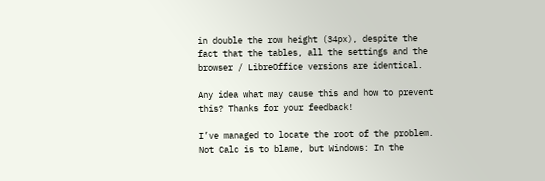in double the row height (34px), despite the fact that the tables, all the settings and the browser / LibreOffice versions are identical.

Any idea what may cause this and how to prevent this? Thanks for your feedback!

I’ve managed to locate the root of the problem. Not Calc is to blame, but Windows: In the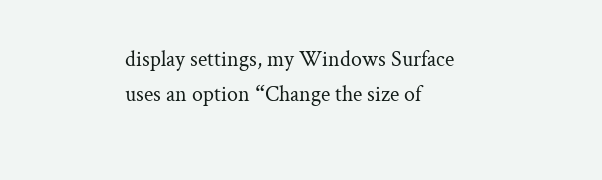display settings, my Windows Surface uses an option “Change the size of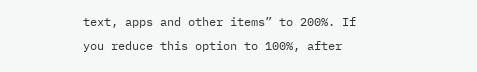text, apps and other items” to 200%. If you reduce this option to 100%, after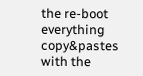the re-boot everything copy&pastes with the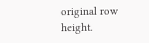original row height.